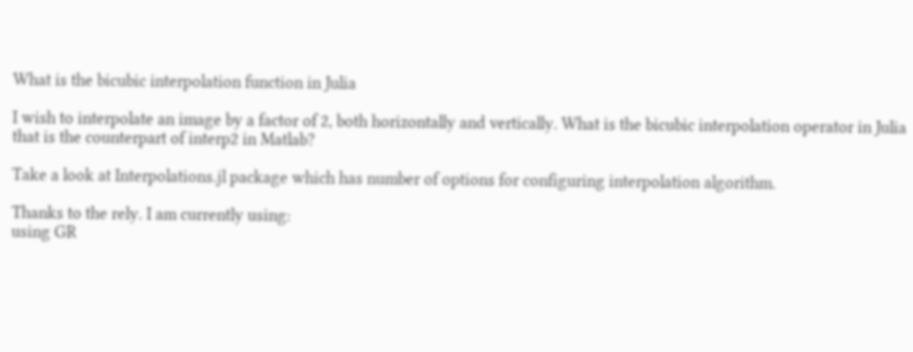What is the bicubic interpolation function in Julia

I wish to interpolate an image by a factor of 2, both horizontally and vertically. What is the bicubic interpolation operator in Julia that is the counterpart of interp2 in Matlab?

Take a look at Interpolations.jl package which has number of options for configuring interpolation algorithm.

Thanks to the rely. I am currently using:
using GR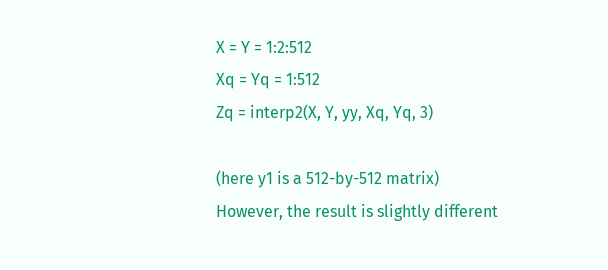X = Y = 1:2:512
Xq = Yq = 1:512
Zq = interp2(X, Y, yy, Xq, Yq, 3)

(here y1 is a 512-by-512 matrix)
However, the result is slightly different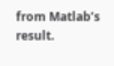from Matlab’s result.